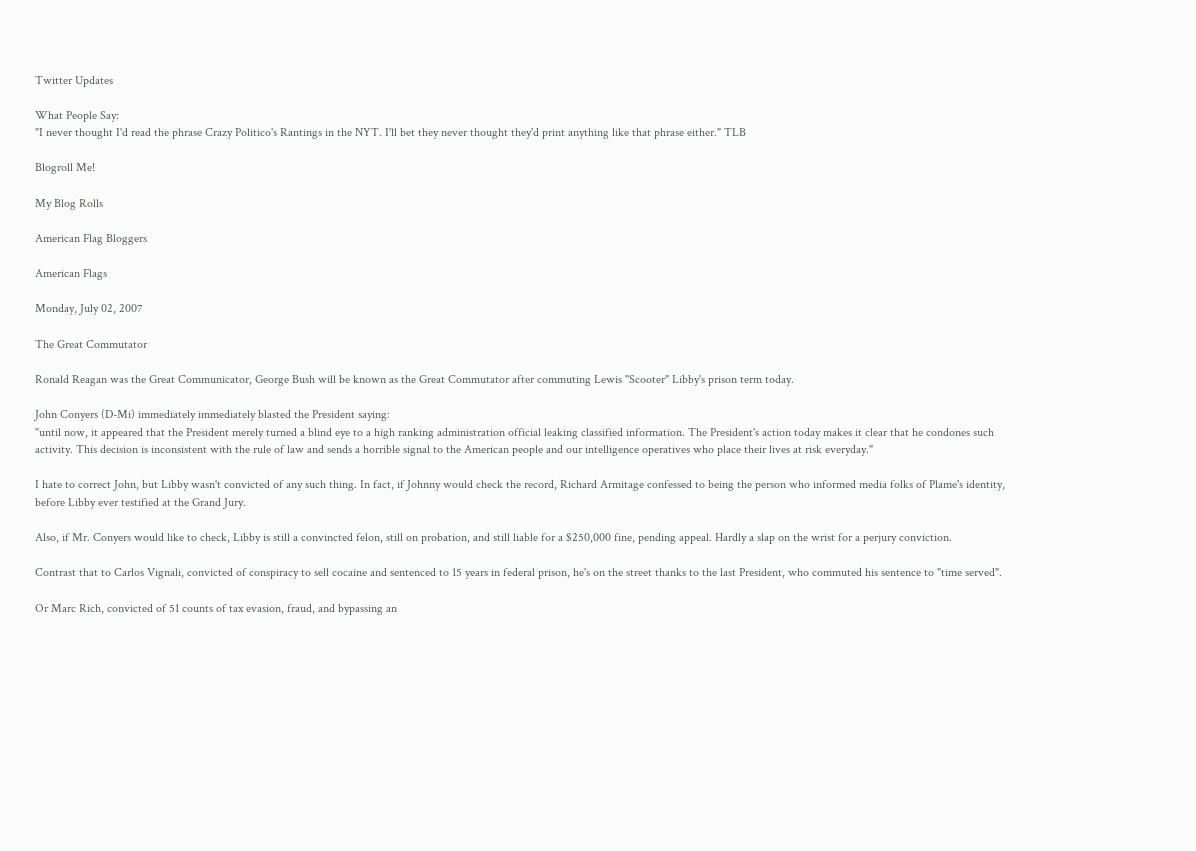Twitter Updates

What People Say:
"I never thought I'd read the phrase Crazy Politico's Rantings in the NYT. I'll bet they never thought they'd print anything like that phrase either." TLB

Blogroll Me!

My Blog Rolls

American Flag Bloggers

American Flags

Monday, July 02, 2007

The Great Commutator

Ronald Reagan was the Great Communicator, George Bush will be known as the Great Commutator after commuting Lewis "Scooter" Libby's prison term today.

John Conyers (D-Mi) immediately immediately blasted the President saying:
"until now, it appeared that the President merely turned a blind eye to a high ranking administration official leaking classified information. The President's action today makes it clear that he condones such activity. This decision is inconsistent with the rule of law and sends a horrible signal to the American people and our intelligence operatives who place their lives at risk everyday."

I hate to correct John, but Libby wasn't convicted of any such thing. In fact, if Johnny would check the record, Richard Armitage confessed to being the person who informed media folks of Plame's identity, before Libby ever testified at the Grand Jury.

Also, if Mr. Conyers would like to check, Libby is still a convincted felon, still on probation, and still liable for a $250,000 fine, pending appeal. Hardly a slap on the wrist for a perjury conviction.

Contrast that to Carlos Vignali, convicted of conspiracy to sell cocaine and sentenced to 15 years in federal prison, he's on the street thanks to the last President, who commuted his sentence to "time served".

Or Marc Rich, convicted of 51 counts of tax evasion, fraud, and bypassing an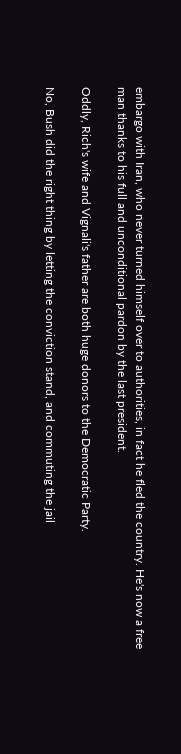embargo with Iran, who never turned himself over to authorities, in fact he fled the country. He's now a free man thanks to his full and unconditional pardon by the last president.

Oddly, Rich's wife and Vignali's father are both huge donors to the Democratic Party.

No, Bush did the right thing by letting the conviction stand, and commuting the jail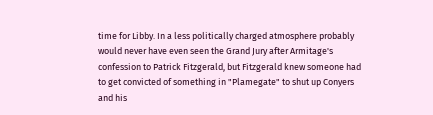time for Libby. In a less politically charged atmosphere probably would never have even seen the Grand Jury after Armitage's confession to Patrick Fitzgerald, but Fitzgerald knew someone had to get convicted of something in "Plamegate" to shut up Conyers and his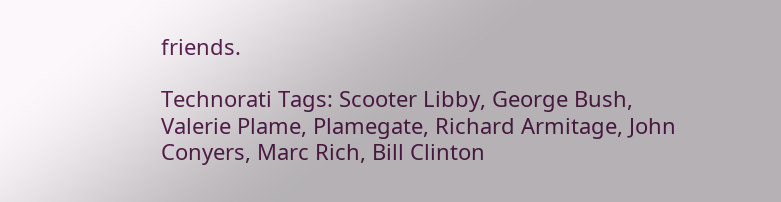friends.

Technorati Tags: Scooter Libby, George Bush, Valerie Plame, Plamegate, Richard Armitage, John Conyers, Marc Rich, Bill Clinton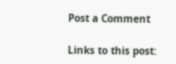Post a Comment

Links to this post: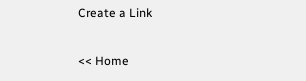Create a Link

<< Home